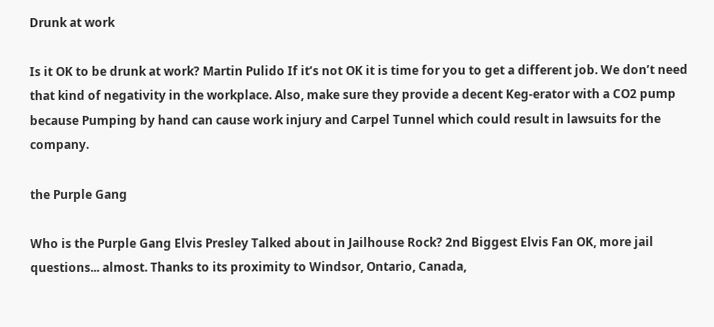Drunk at work

Is it OK to be drunk at work? Martin Pulido If it’s not OK it is time for you to get a different job. We don’t need that kind of negativity in the workplace. Also, make sure they provide a decent Keg-erator with a CO2 pump because Pumping by hand can cause work injury and Carpel Tunnel which could result in lawsuits for the company.

the Purple Gang

Who is the Purple Gang Elvis Presley Talked about in Jailhouse Rock? 2nd Biggest Elvis Fan OK, more jail questions... almost. Thanks to its proximity to Windsor, Ontario, Canada,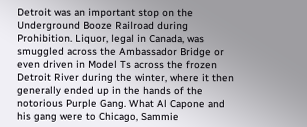Detroit was an important stop on the Underground Booze Railroad during Prohibition. Liquor, legal in Canada, was smuggled across the Ambassador Bridge or even driven in Model Ts across the frozen Detroit River during the winter, where it then generally ended up in the hands of the notorious Purple Gang. What Al Capone and his gang were to Chicago, Sammie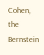Cohen, the Bernstein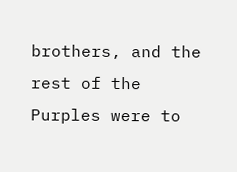brothers, and the rest of the Purples were to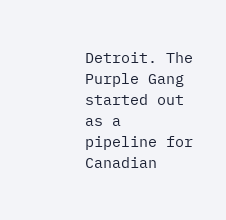Detroit. The Purple Gang started out as a pipeline for Canadian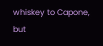whiskey to Capone, but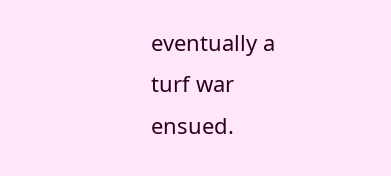eventually a turf war ensued.